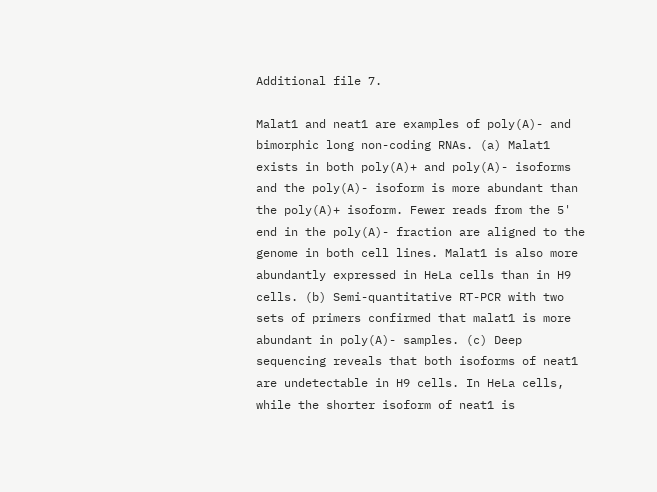Additional file 7.

Malat1 and neat1 are examples of poly(A)- and bimorphic long non-coding RNAs. (a) Malat1 exists in both poly(A)+ and poly(A)- isoforms and the poly(A)- isoform is more abundant than the poly(A)+ isoform. Fewer reads from the 5' end in the poly(A)- fraction are aligned to the genome in both cell lines. Malat1 is also more abundantly expressed in HeLa cells than in H9 cells. (b) Semi-quantitative RT-PCR with two sets of primers confirmed that malat1 is more abundant in poly(A)- samples. (c) Deep sequencing reveals that both isoforms of neat1 are undetectable in H9 cells. In HeLa cells, while the shorter isoform of neat1 is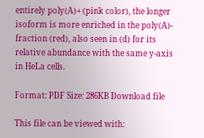entirely poly(A)+ (pink color), the longer isoform is more enriched in the poly(A)- fraction (red), also seen in (d) for its relative abundance with the same y-axis in HeLa cells.

Format: PDF Size: 286KB Download file

This file can be viewed with: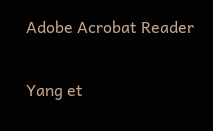Adobe Acrobat Reader

Yang et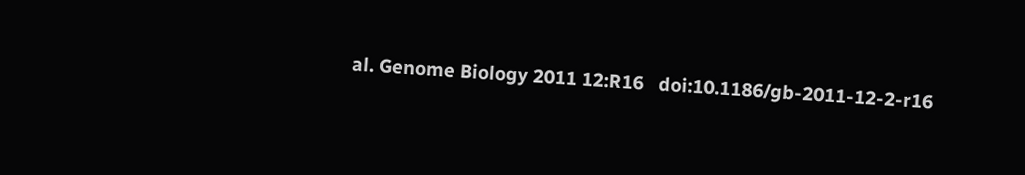al. Genome Biology 2011 12:R16   doi:10.1186/gb-2011-12-2-r16